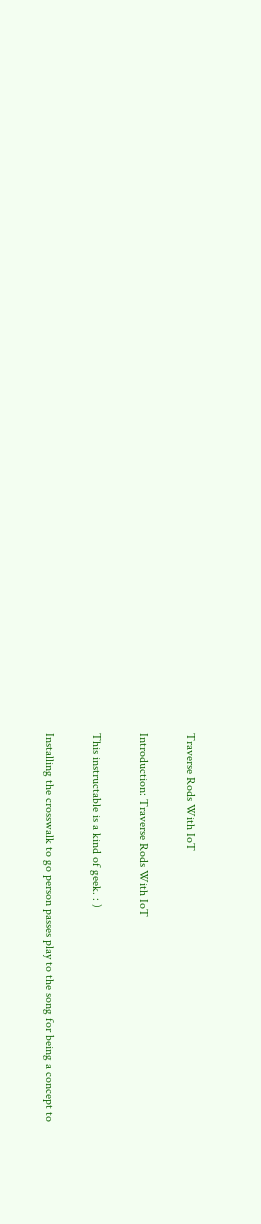Traverse Rods With IoT

Introduction: Traverse Rods With IoT

This instructable is a kind of geek. : )

Installing the crosswalk to go person passes play to the song for being a concept to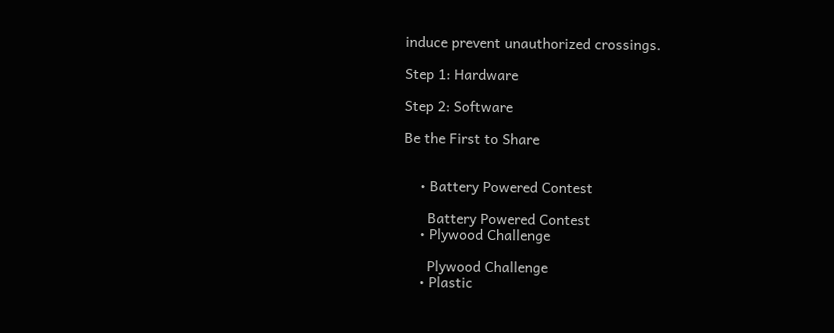induce prevent unauthorized crossings.

Step 1: Hardware

Step 2: Software

Be the First to Share


    • Battery Powered Contest

      Battery Powered Contest
    • Plywood Challenge

      Plywood Challenge
    • Plastic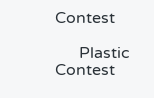Contest

      Plastic Contest